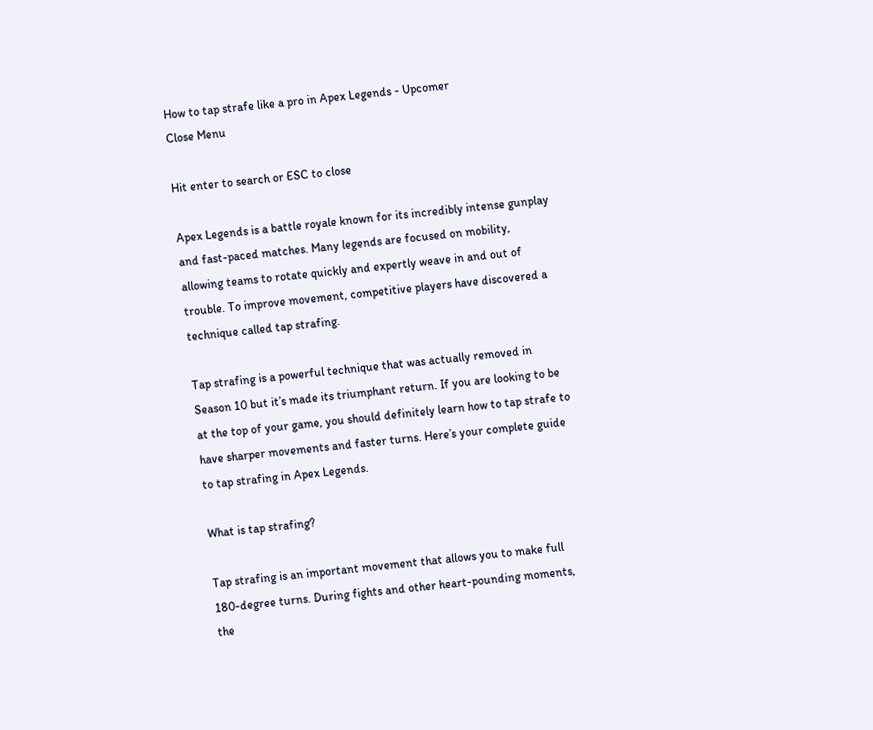How to tap strafe like a pro in Apex Legends - Upcomer
Close Menu

Hit enter to search or ESC to close

Apex Legends is a battle royale known for its incredibly intense gunplay and fast-paced matches. Many legends are focused on mobility, allowing teams to rotate quickly and expertly weave in and out of trouble. To improve movement, competitive players have discovered a technique called tap strafing.

Tap strafing is a powerful technique that was actually removed in Season 10 but it’s made its triumphant return. If you are looking to be at the top of your game, you should definitely learn how to tap strafe to have sharper movements and faster turns. Here’s your complete guide to tap strafing in Apex Legends.

What is tap strafing?

Tap strafing is an important movement that allows you to make full 180-degree turns. During fights and other heart-pounding moments, the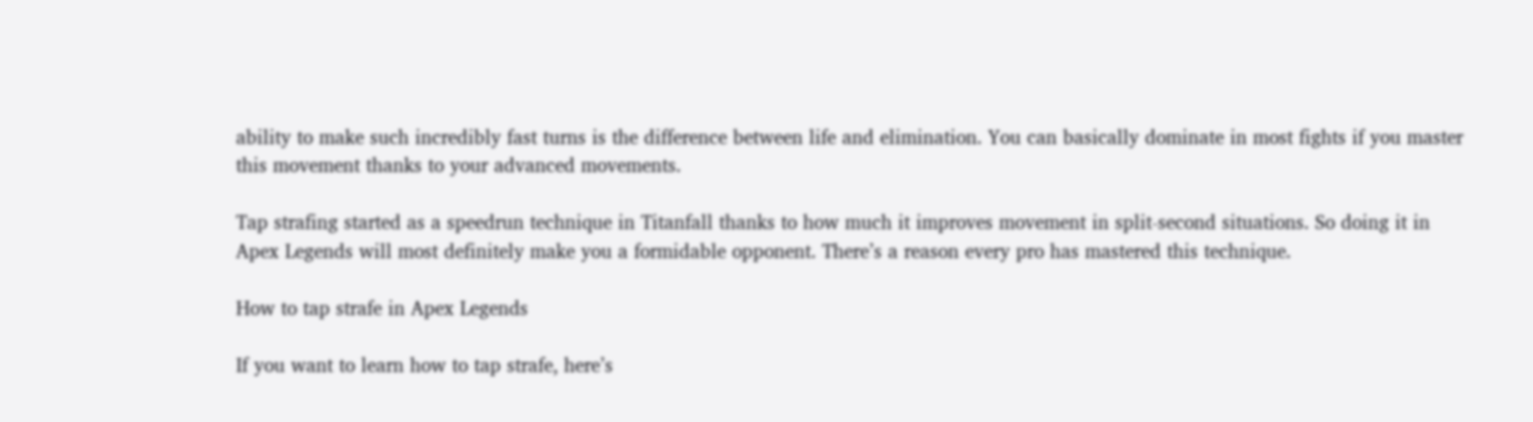ability to make such incredibly fast turns is the difference between life and elimination. You can basically dominate in most fights if you master this movement thanks to your advanced movements.

Tap strafing started as a speedrun technique in Titanfall thanks to how much it improves movement in split-second situations. So doing it in Apex Legends will most definitely make you a formidable opponent. There’s a reason every pro has mastered this technique.

How to tap strafe in Apex Legends

If you want to learn how to tap strafe, here’s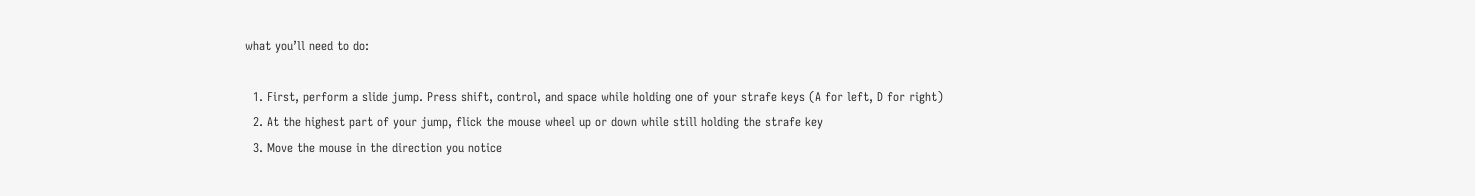what you’ll need to do:

  1. First, perform a slide jump. Press shift, control, and space while holding one of your strafe keys (A for left, D for right)
  2. At the highest part of your jump, flick the mouse wheel up or down while still holding the strafe key
  3. Move the mouse in the direction you notice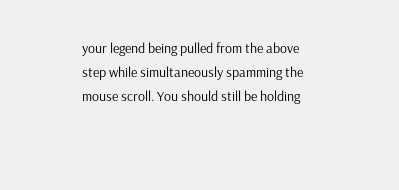your legend being pulled from the above step while simultaneously spamming the mouse scroll. You should still be holding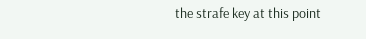the strafe key at this point